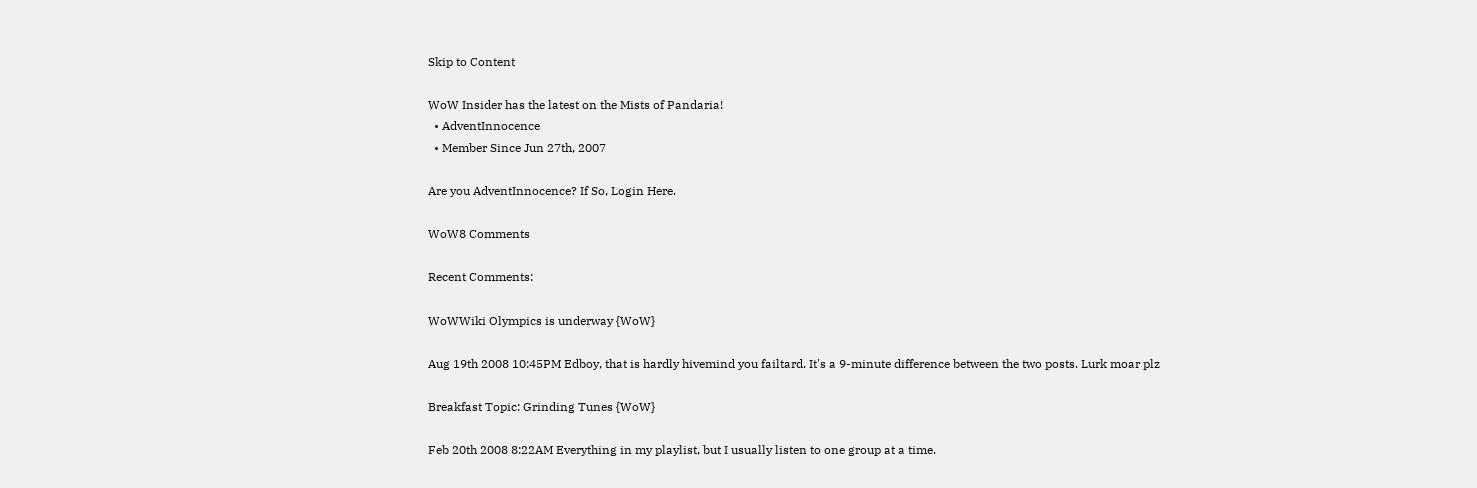Skip to Content

WoW Insider has the latest on the Mists of Pandaria!
  • AdventInnocence
  • Member Since Jun 27th, 2007

Are you AdventInnocence? If So, Login Here.

WoW8 Comments

Recent Comments:

WoWWiki Olympics is underway {WoW}

Aug 19th 2008 10:45PM Edboy, that is hardly hivemind you failtard. It's a 9-minute difference between the two posts. Lurk moar plz

Breakfast Topic: Grinding Tunes {WoW}

Feb 20th 2008 8:22AM Everything in my playlist, but I usually listen to one group at a time.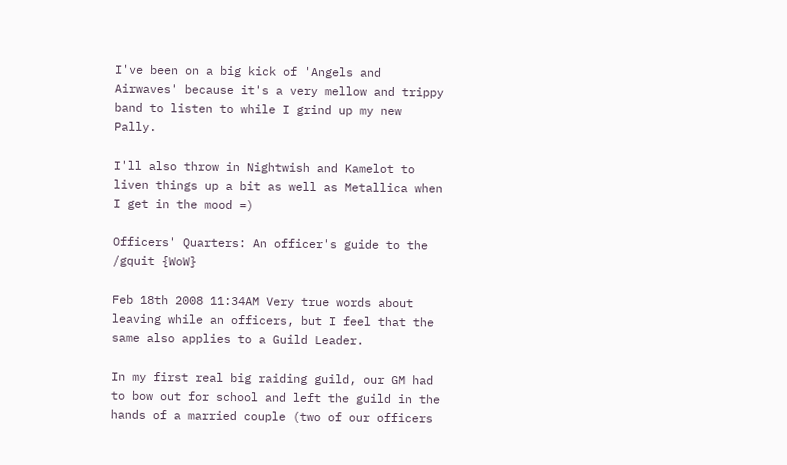I've been on a big kick of 'Angels and Airwaves' because it's a very mellow and trippy band to listen to while I grind up my new Pally.

I'll also throw in Nightwish and Kamelot to liven things up a bit as well as Metallica when I get in the mood =)

Officers' Quarters: An officer's guide to the /gquit {WoW}

Feb 18th 2008 11:34AM Very true words about leaving while an officers, but I feel that the same also applies to a Guild Leader.

In my first real big raiding guild, our GM had to bow out for school and left the guild in the hands of a married couple (two of our officers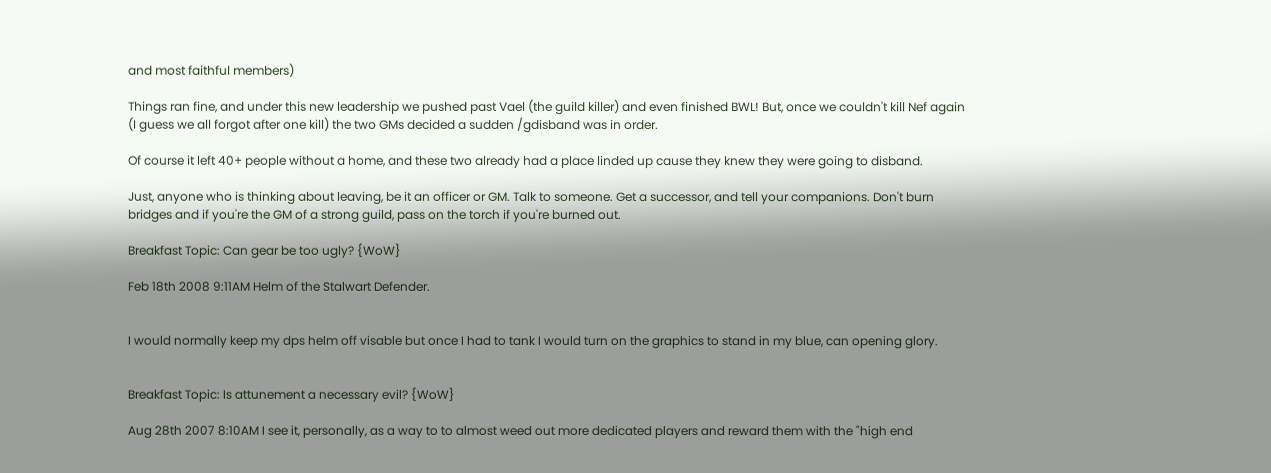and most faithful members)

Things ran fine, and under this new leadership we pushed past Vael (the guild killer) and even finished BWL! But, once we couldn't kill Nef again (I guess we all forgot after one kill) the two GMs decided a sudden /gdisband was in order.

Of course it left 40+ people without a home, and these two already had a place linded up cause they knew they were going to disband.

Just, anyone who is thinking about leaving, be it an officer or GM. Talk to someone. Get a successor, and tell your companions. Don't burn bridges and if you're the GM of a strong guild, pass on the torch if you're burned out.

Breakfast Topic: Can gear be too ugly? {WoW}

Feb 18th 2008 9:11AM Helm of the Stalwart Defender.


I would normally keep my dps helm off visable but once I had to tank I would turn on the graphics to stand in my blue, can opening glory.


Breakfast Topic: Is attunement a necessary evil? {WoW}

Aug 28th 2007 8:10AM I see it, personally, as a way to to almost weed out more dedicated players and reward them with the "high end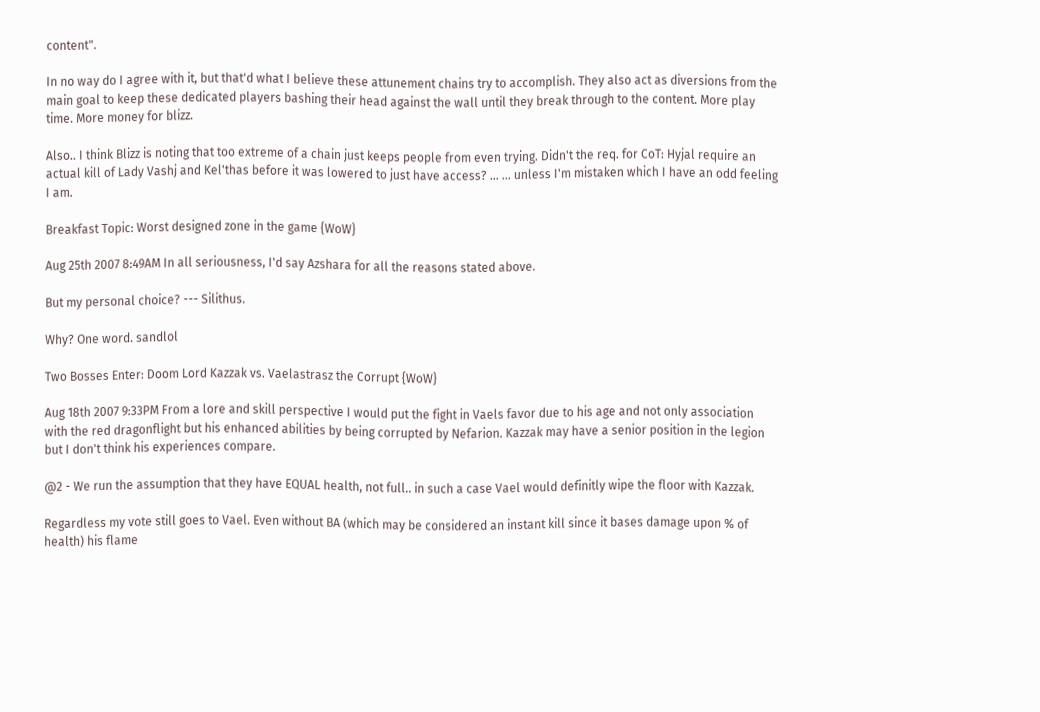content".

In no way do I agree with it, but that'd what I believe these attunement chains try to accomplish. They also act as diversions from the main goal to keep these dedicated players bashing their head against the wall until they break through to the content. More play time. More money for blizz.

Also.. I think Blizz is noting that too extreme of a chain just keeps people from even trying. Didn't the req. for CoT: Hyjal require an actual kill of Lady Vashj and Kel'thas before it was lowered to just have access? ... ... unless I'm mistaken which I have an odd feeling I am.

Breakfast Topic: Worst designed zone in the game {WoW}

Aug 25th 2007 8:49AM In all seriousness, I'd say Azshara for all the reasons stated above.

But my personal choice? --- Silithus.

Why? One word. sandlol

Two Bosses Enter: Doom Lord Kazzak vs. Vaelastrasz the Corrupt {WoW}

Aug 18th 2007 9:33PM From a lore and skill perspective I would put the fight in Vaels favor due to his age and not only association with the red dragonflight but his enhanced abilities by being corrupted by Nefarion. Kazzak may have a senior position in the legion but I don't think his experiences compare.

@2 - We run the assumption that they have EQUAL health, not full.. in such a case Vael would definitly wipe the floor with Kazzak.

Regardless my vote still goes to Vael. Even without BA (which may be considered an instant kill since it bases damage upon % of health) his flame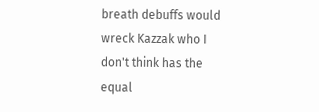breath debuffs would wreck Kazzak who I don't think has the equal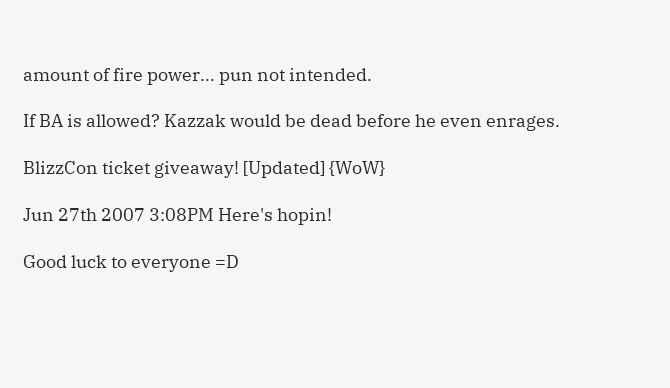amount of fire power... pun not intended.

If BA is allowed? Kazzak would be dead before he even enrages.

BlizzCon ticket giveaway! [Updated] {WoW}

Jun 27th 2007 3:08PM Here's hopin!

Good luck to everyone =D